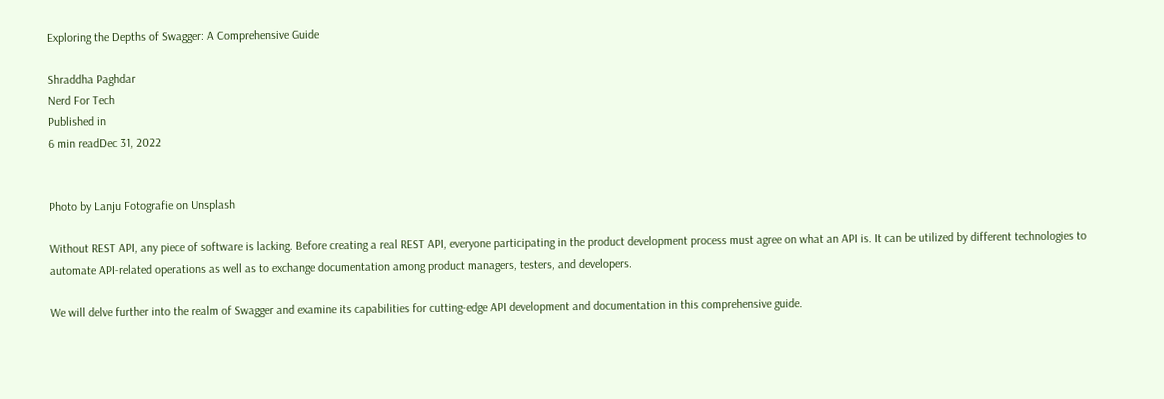Exploring the Depths of Swagger: A Comprehensive Guide

Shraddha Paghdar
Nerd For Tech
Published in
6 min readDec 31, 2022


Photo by Lanju Fotografie on Unsplash

Without REST API, any piece of software is lacking. Before creating a real REST API, everyone participating in the product development process must agree on what an API is. It can be utilized by different technologies to automate API-related operations as well as to exchange documentation among product managers, testers, and developers.

We will delve further into the realm of Swagger and examine its capabilities for cutting-edge API development and documentation in this comprehensive guide.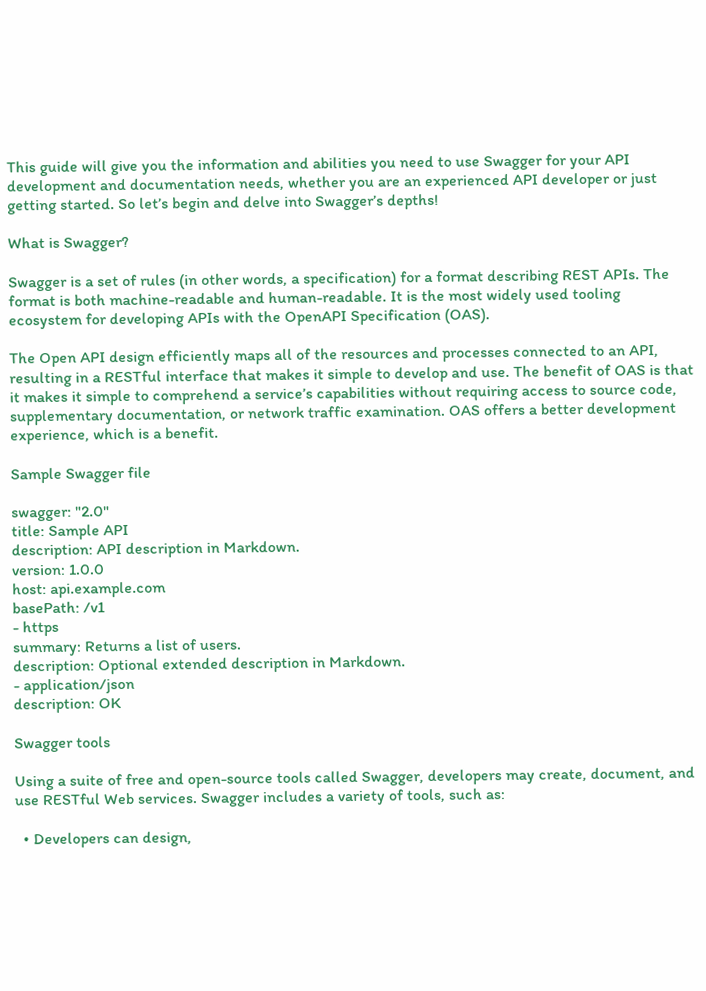This guide will give you the information and abilities you need to use Swagger for your API development and documentation needs, whether you are an experienced API developer or just getting started. So let’s begin and delve into Swagger’s depths!

What is Swagger?

Swagger is a set of rules (in other words, a specification) for a format describing REST APIs. The format is both machine-readable and human-readable. It is the most widely used tooling ecosystem for developing APIs with the OpenAPI Specification (OAS).

The Open API design efficiently maps all of the resources and processes connected to an API, resulting in a RESTful interface that makes it simple to develop and use. The benefit of OAS is that it makes it simple to comprehend a service’s capabilities without requiring access to source code, supplementary documentation, or network traffic examination. OAS offers a better development experience, which is a benefit.

Sample Swagger file

swagger: "2.0"
title: Sample API
description: API description in Markdown.
version: 1.0.0
host: api.example.com
basePath: /v1
- https
summary: Returns a list of users.
description: Optional extended description in Markdown.
- application/json
description: OK

Swagger tools

Using a suite of free and open-source tools called Swagger, developers may create, document, and use RESTful Web services. Swagger includes a variety of tools, such as:

  • Developers can design,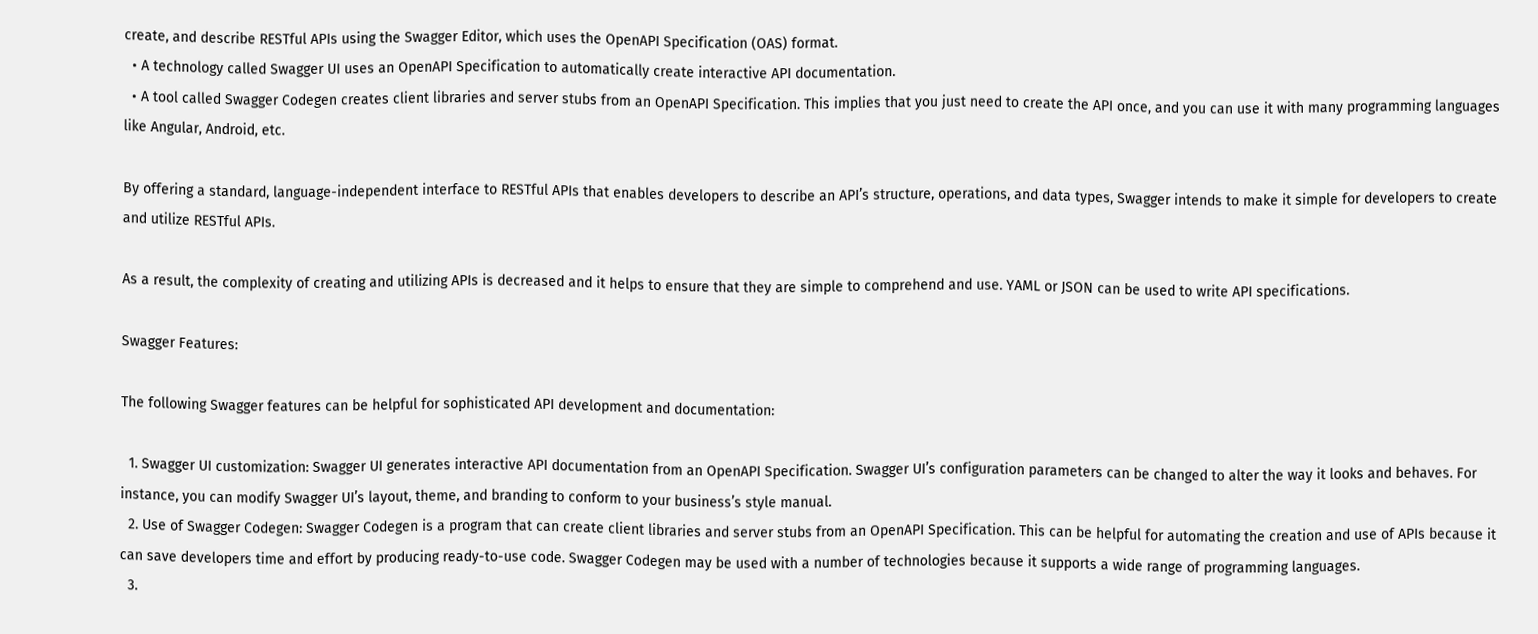create, and describe RESTful APIs using the Swagger Editor, which uses the OpenAPI Specification (OAS) format.
  • A technology called Swagger UI uses an OpenAPI Specification to automatically create interactive API documentation.
  • A tool called Swagger Codegen creates client libraries and server stubs from an OpenAPI Specification. This implies that you just need to create the API once, and you can use it with many programming languages like Angular, Android, etc.

By offering a standard, language-independent interface to RESTful APIs that enables developers to describe an API’s structure, operations, and data types, Swagger intends to make it simple for developers to create and utilize RESTful APIs.

As a result, the complexity of creating and utilizing APIs is decreased and it helps to ensure that they are simple to comprehend and use. YAML or JSON can be used to write API specifications.

Swagger Features:

The following Swagger features can be helpful for sophisticated API development and documentation:

  1. Swagger UI customization: Swagger UI generates interactive API documentation from an OpenAPI Specification. Swagger UI’s configuration parameters can be changed to alter the way it looks and behaves. For instance, you can modify Swagger UI’s layout, theme, and branding to conform to your business’s style manual.
  2. Use of Swagger Codegen: Swagger Codegen is a program that can create client libraries and server stubs from an OpenAPI Specification. This can be helpful for automating the creation and use of APIs because it can save developers time and effort by producing ready-to-use code. Swagger Codegen may be used with a number of technologies because it supports a wide range of programming languages.
  3.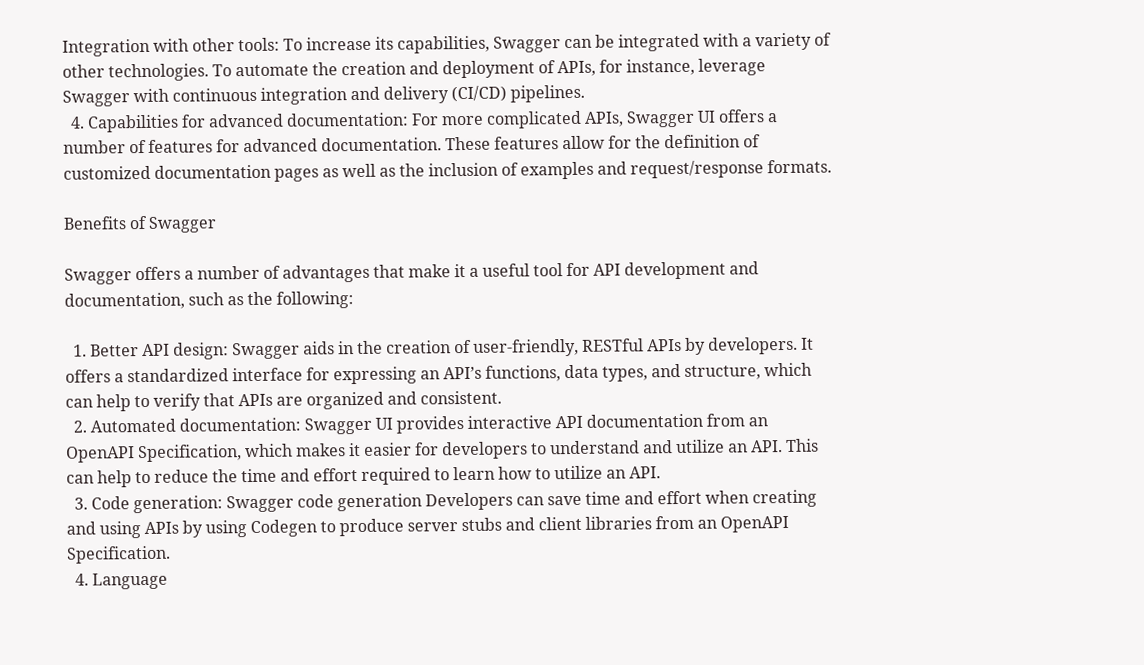Integration with other tools: To increase its capabilities, Swagger can be integrated with a variety of other technologies. To automate the creation and deployment of APIs, for instance, leverage Swagger with continuous integration and delivery (CI/CD) pipelines.
  4. Capabilities for advanced documentation: For more complicated APIs, Swagger UI offers a number of features for advanced documentation. These features allow for the definition of customized documentation pages as well as the inclusion of examples and request/response formats.

Benefits of Swagger

Swagger offers a number of advantages that make it a useful tool for API development and documentation, such as the following:

  1. Better API design: Swagger aids in the creation of user-friendly, RESTful APIs by developers. It offers a standardized interface for expressing an API’s functions, data types, and structure, which can help to verify that APIs are organized and consistent.
  2. Automated documentation: Swagger UI provides interactive API documentation from an OpenAPI Specification, which makes it easier for developers to understand and utilize an API. This can help to reduce the time and effort required to learn how to utilize an API.
  3. Code generation: Swagger code generation Developers can save time and effort when creating and using APIs by using Codegen to produce server stubs and client libraries from an OpenAPI Specification.
  4. Language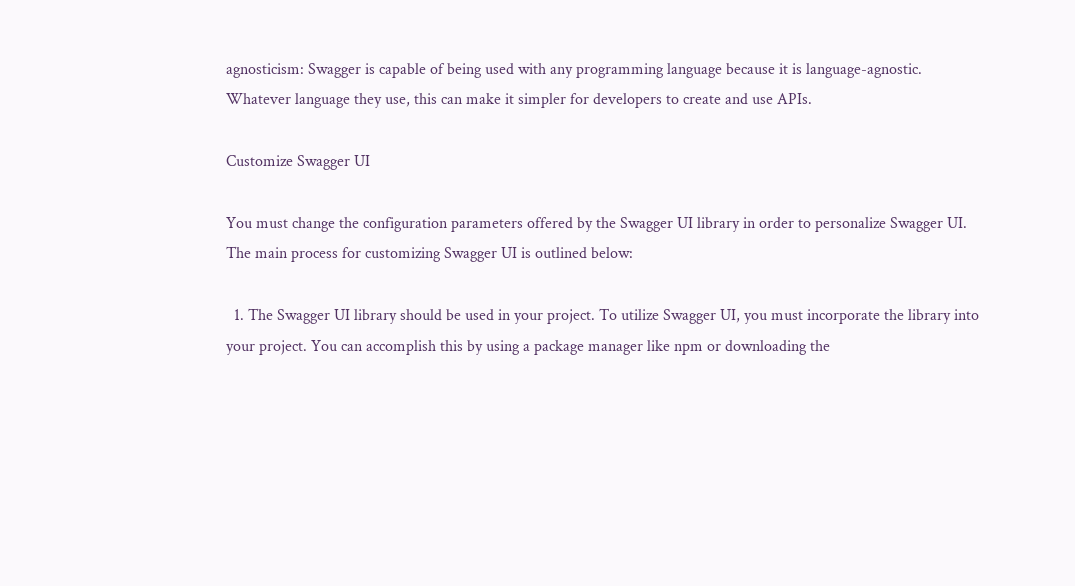agnosticism: Swagger is capable of being used with any programming language because it is language-agnostic. Whatever language they use, this can make it simpler for developers to create and use APIs.

Customize Swagger UI

You must change the configuration parameters offered by the Swagger UI library in order to personalize Swagger UI. The main process for customizing Swagger UI is outlined below:

  1. The Swagger UI library should be used in your project. To utilize Swagger UI, you must incorporate the library into your project. You can accomplish this by using a package manager like npm or downloading the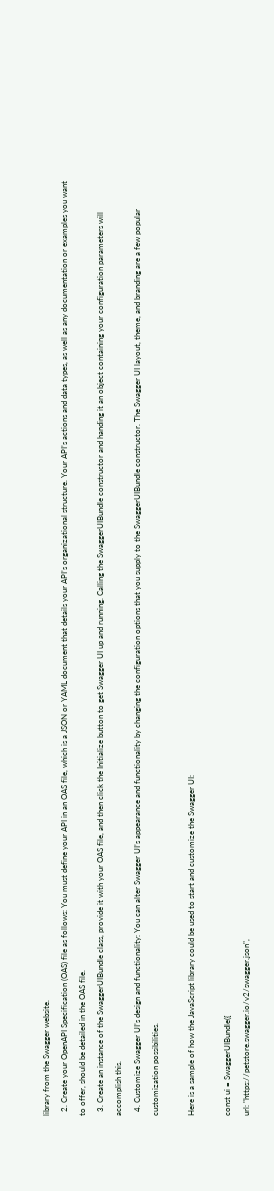library from the Swagger website.
  2. Create your OpenAPI Specification (OAS) file as follows: You must define your API in an OAS file, which is a JSON or YAML document that details your API’s organizational structure. Your API’s actions and data types, as well as any documentation or examples you want to offer, should be detailed in the OAS file.
  3. Create an instance of the SwaggerUIBundle class, provide it with your OAS file, and then click the Initialize button to get Swagger UI up and running. Calling the SwaggerUIBundle constructor and handing it an object containing your configuration parameters will accomplish this.
  4. Customize Swagger UI’s design and functionality: You can alter Swagger UI’s appearance and functionality by changing the configuration options that you supply to the SwaggerUIBundle constructor. The Swagger UI layout, theme, and branding are a few popular customization possibilities.

Here is a sample of how the JavaScript library could be used to start and customize the Swagger UI:

const ui = SwaggerUIBundle({
url: "https://petstore.swagger.io/v2/swagger.json",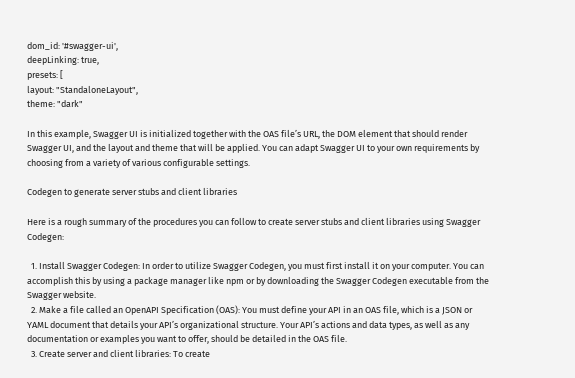dom_id: '#swagger-ui',
deepLinking: true,
presets: [
layout: "StandaloneLayout",
theme: "dark"

In this example, Swagger UI is initialized together with the OAS file’s URL, the DOM element that should render Swagger UI, and the layout and theme that will be applied. You can adapt Swagger UI to your own requirements by choosing from a variety of various configurable settings.

Codegen to generate server stubs and client libraries

Here is a rough summary of the procedures you can follow to create server stubs and client libraries using Swagger Codegen:

  1. Install Swagger Codegen: In order to utilize Swagger Codegen, you must first install it on your computer. You can accomplish this by using a package manager like npm or by downloading the Swagger Codegen executable from the Swagger website.
  2. Make a file called an OpenAPI Specification (OAS): You must define your API in an OAS file, which is a JSON or YAML document that details your API’s organizational structure. Your API’s actions and data types, as well as any documentation or examples you want to offer, should be detailed in the OAS file.
  3. Create server and client libraries: To create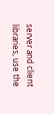server and client libraries, use the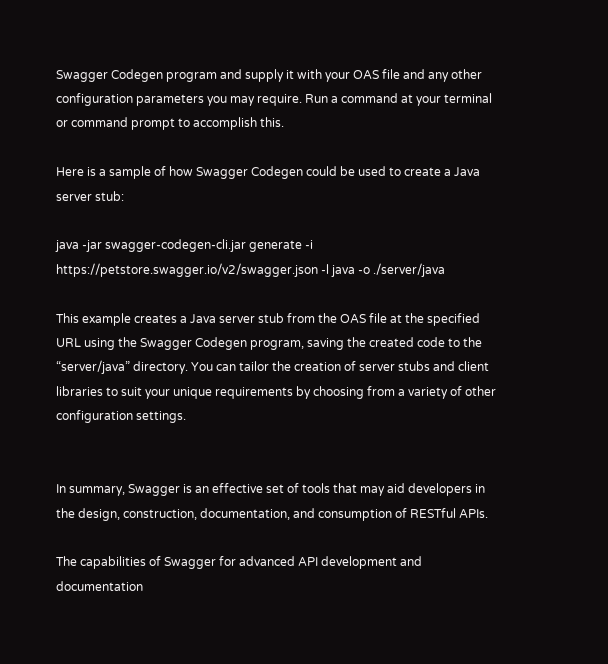Swagger Codegen program and supply it with your OAS file and any other configuration parameters you may require. Run a command at your terminal or command prompt to accomplish this.

Here is a sample of how Swagger Codegen could be used to create a Java server stub:

java -jar swagger-codegen-cli.jar generate -i https://petstore.swagger.io/v2/swagger.json -l java -o ./server/java

This example creates a Java server stub from the OAS file at the specified URL using the Swagger Codegen program, saving the created code to the “server/java” directory. You can tailor the creation of server stubs and client libraries to suit your unique requirements by choosing from a variety of other configuration settings.


In summary, Swagger is an effective set of tools that may aid developers in the design, construction, documentation, and consumption of RESTful APIs.

The capabilities of Swagger for advanced API development and documentation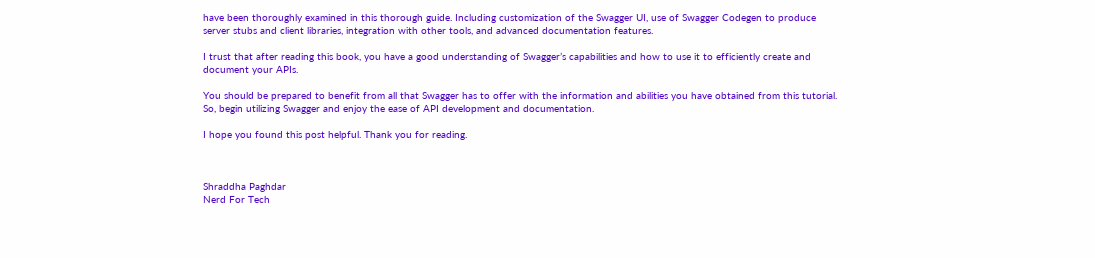have been thoroughly examined in this thorough guide. Including customization of the Swagger UI, use of Swagger Codegen to produce server stubs and client libraries, integration with other tools, and advanced documentation features.

I trust that after reading this book, you have a good understanding of Swagger’s capabilities and how to use it to efficiently create and document your APIs.

You should be prepared to benefit from all that Swagger has to offer with the information and abilities you have obtained from this tutorial. So, begin utilizing Swagger and enjoy the ease of API development and documentation.

I hope you found this post helpful. Thank you for reading.



Shraddha Paghdar
Nerd For Tech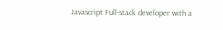Javascript Full-stack developer with a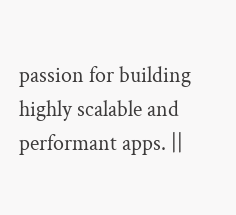passion for building highly scalable and performant apps. ||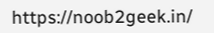https://noob2geek.in/